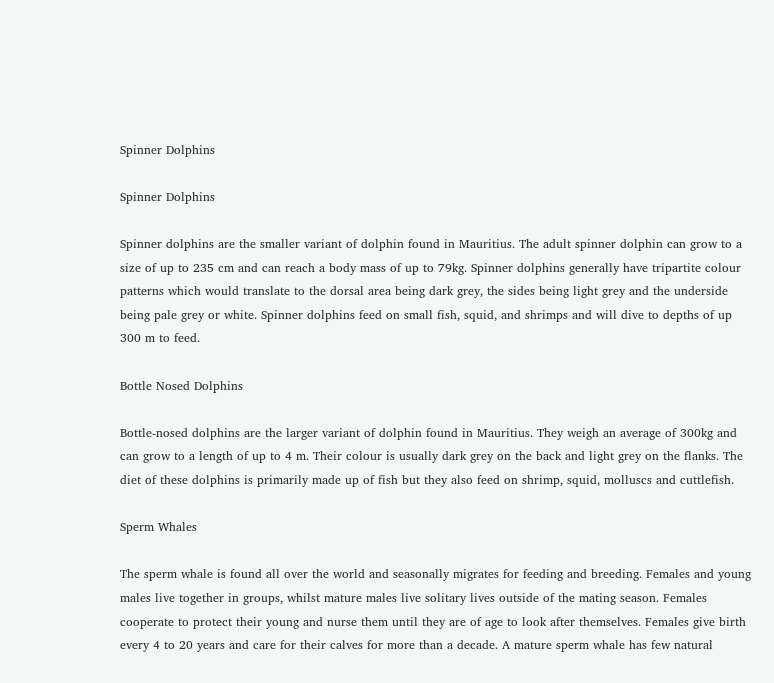Spinner Dolphins

Spinner Dolphins

Spinner dolphins are the smaller variant of dolphin found in Mauritius. The adult spinner dolphin can grow to a size of up to 235 cm and can reach a body mass of up to 79kg. Spinner dolphins generally have tripartite colour patterns which would translate to the dorsal area being dark grey, the sides being light grey and the underside being pale grey or white. Spinner dolphins feed on small fish, squid, and shrimps and will dive to depths of up 300 m to feed.

Bottle Nosed Dolphins

Bottle-nosed dolphins are the larger variant of dolphin found in Mauritius. They weigh an average of 300kg and can grow to a length of up to 4 m. Their colour is usually dark grey on the back and light grey on the flanks. The diet of these dolphins is primarily made up of fish but they also feed on shrimp, squid, molluscs and cuttlefish.

Sperm Whales

The sperm whale is found all over the world and seasonally migrates for feeding and breeding. Females and young males live together in groups, whilst mature males live solitary lives outside of the mating season. Females cooperate to protect their young and nurse them until they are of age to look after themselves. Females give birth every 4 to 20 years and care for their calves for more than a decade. A mature sperm whale has few natural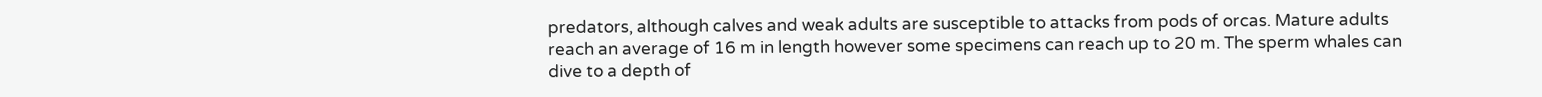predators, although calves and weak adults are susceptible to attacks from pods of orcas. Mature adults reach an average of 16 m in length however some specimens can reach up to 20 m. The sperm whales can dive to a depth of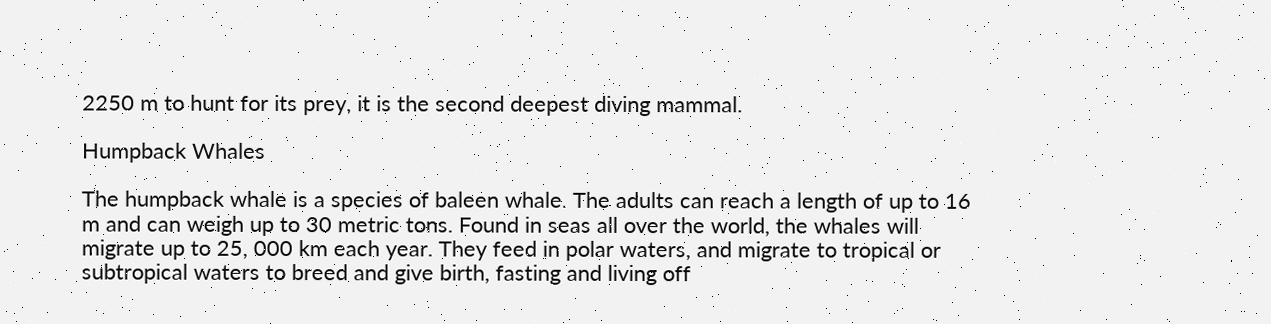2250 m to hunt for its prey, it is the second deepest diving mammal.

Humpback Whales

The humpback whale is a species of baleen whale. The adults can reach a length of up to 16 m and can weigh up to 30 metric tons. Found in seas all over the world, the whales will migrate up to 25, 000 km each year. They feed in polar waters, and migrate to tropical or subtropical waters to breed and give birth, fasting and living off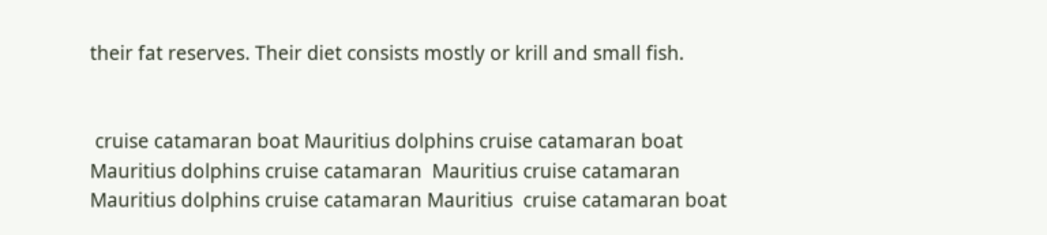their fat reserves. Their diet consists mostly or krill and small fish.


 cruise catamaran boat Mauritius dolphins cruise catamaran boat Mauritius dolphins cruise catamaran  Mauritius cruise catamaran Mauritius dolphins cruise catamaran Mauritius  cruise catamaran boat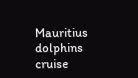Mauritius dolphins cruise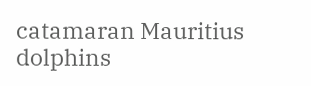catamaran Mauritius dolphins